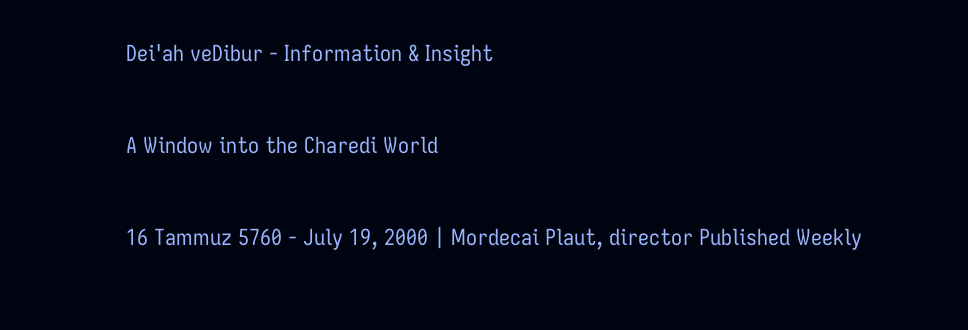Dei'ah veDibur - Information & Insight

A Window into the Charedi World

16 Tammuz 5760 - July 19, 2000 | Mordecai Plaut, director Published Weekly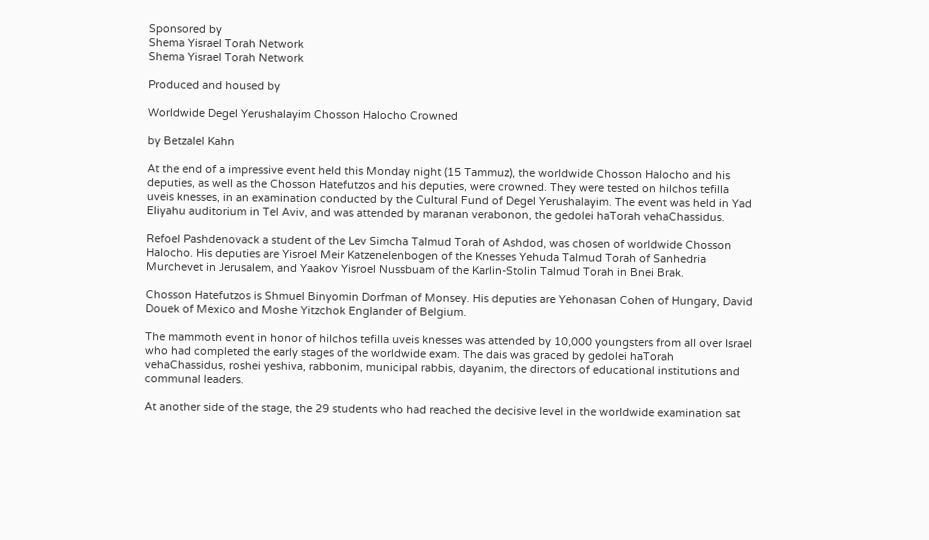Sponsored by
Shema Yisrael Torah Network
Shema Yisrael Torah Network

Produced and housed by

Worldwide Degel Yerushalayim Chosson Halocho Crowned

by Betzalel Kahn

At the end of a impressive event held this Monday night (15 Tammuz), the worldwide Chosson Halocho and his deputies, as well as the Chosson Hatefutzos and his deputies, were crowned. They were tested on hilchos tefilla uveis knesses, in an examination conducted by the Cultural Fund of Degel Yerushalayim. The event was held in Yad Eliyahu auditorium in Tel Aviv, and was attended by maranan verabonon, the gedolei haTorah vehaChassidus.

Refoel Pashdenovack a student of the Lev Simcha Talmud Torah of Ashdod, was chosen of worldwide Chosson Halocho. His deputies are Yisroel Meir Katzenelenbogen of the Knesses Yehuda Talmud Torah of Sanhedria Murchevet in Jerusalem, and Yaakov Yisroel Nussbuam of the Karlin-Stolin Talmud Torah in Bnei Brak.

Chosson Hatefutzos is Shmuel Binyomin Dorfman of Monsey. His deputies are Yehonasan Cohen of Hungary, David Douek of Mexico and Moshe Yitzchok Englander of Belgium.

The mammoth event in honor of hilchos tefilla uveis knesses was attended by 10,000 youngsters from all over Israel who had completed the early stages of the worldwide exam. The dais was graced by gedolei haTorah vehaChassidus, roshei yeshiva, rabbonim, municipal rabbis, dayanim, the directors of educational institutions and communal leaders.

At another side of the stage, the 29 students who had reached the decisive level in the worldwide examination sat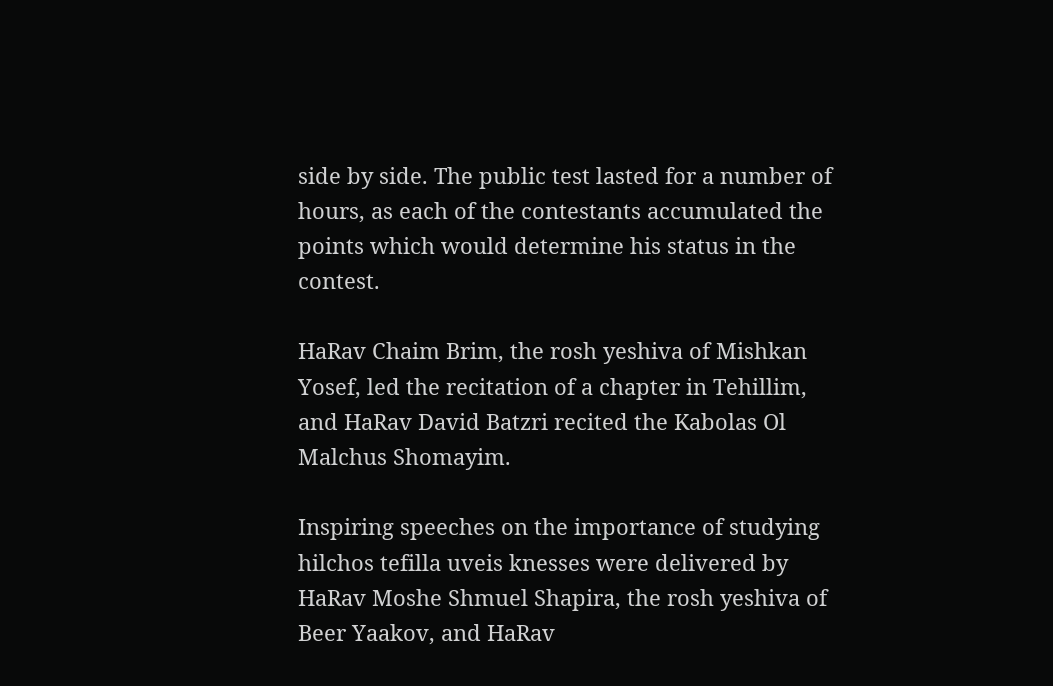side by side. The public test lasted for a number of hours, as each of the contestants accumulated the points which would determine his status in the contest.

HaRav Chaim Brim, the rosh yeshiva of Mishkan Yosef, led the recitation of a chapter in Tehillim, and HaRav David Batzri recited the Kabolas Ol Malchus Shomayim.

Inspiring speeches on the importance of studying hilchos tefilla uveis knesses were delivered by HaRav Moshe Shmuel Shapira, the rosh yeshiva of Beer Yaakov, and HaRav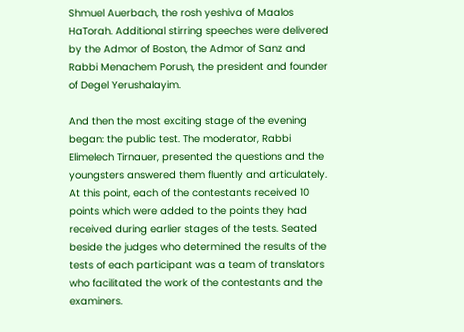Shmuel Auerbach, the rosh yeshiva of Maalos HaTorah. Additional stirring speeches were delivered by the Admor of Boston, the Admor of Sanz and Rabbi Menachem Porush, the president and founder of Degel Yerushalayim.

And then the most exciting stage of the evening began: the public test. The moderator, Rabbi Elimelech Tirnauer, presented the questions and the youngsters answered them fluently and articulately. At this point, each of the contestants received 10 points which were added to the points they had received during earlier stages of the tests. Seated beside the judges who determined the results of the tests of each participant was a team of translators who facilitated the work of the contestants and the examiners.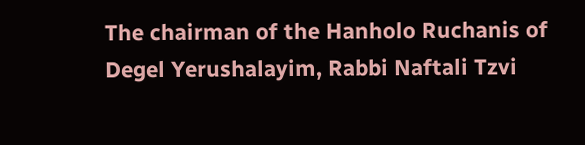The chairman of the Hanholo Ruchanis of Degel Yerushalayim, Rabbi Naftali Tzvi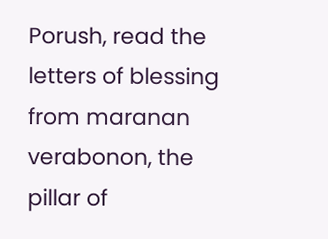Porush, read the letters of blessing from maranan verabonon, the pillar of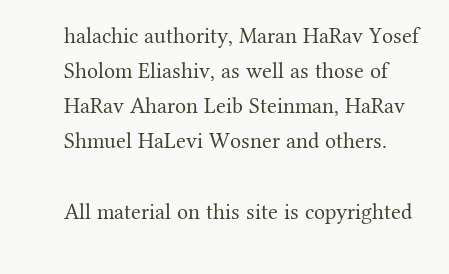halachic authority, Maran HaRav Yosef Sholom Eliashiv, as well as those of HaRav Aharon Leib Steinman, HaRav Shmuel HaLevi Wosner and others.

All material on this site is copyrighted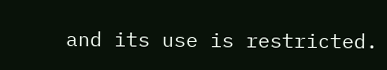and its use is restricted.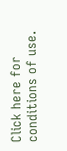Click here for conditions of use.